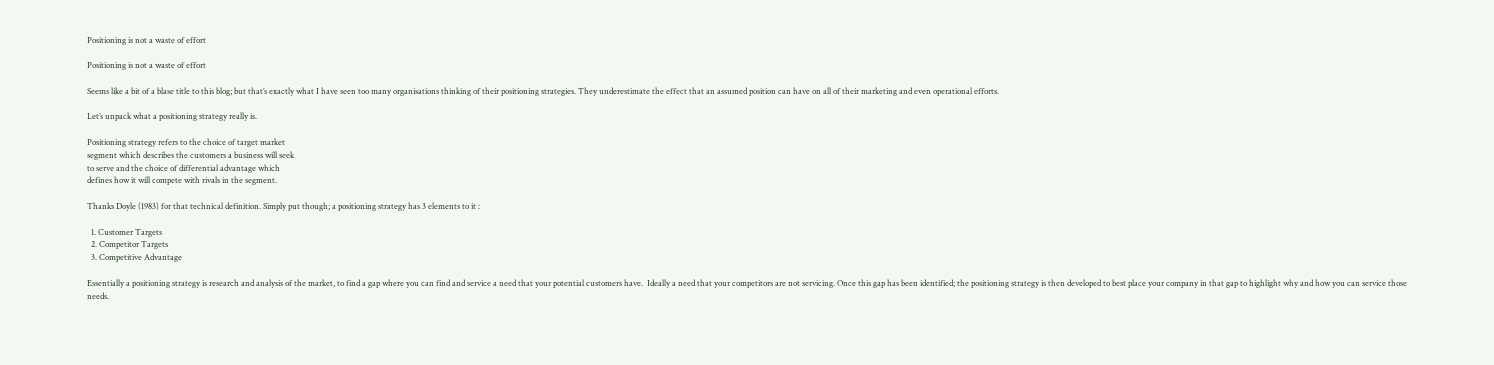Positioning is not a waste of effort

Positioning is not a waste of effort

Seems like a bit of a blase title to this blog; but that’s exactly what I have seen too many organisations thinking of their positioning strategies. They underestimate the effect that an assumed position can have on all of their marketing and even operational efforts.

Let’s unpack what a positioning strategy really is.

Positioning strategy refers to the choice of target market
segment which describes the customers a business will seek
to serve and the choice of differential advantage which
defines how it will compete with rivals in the segment.

Thanks Doyle (1983) for that technical definition. Simply put though; a positioning strategy has 3 elements to it :

  1. Customer Targets
  2. Competitor Targets
  3. Competitive Advantage

Essentially a positioning strategy is research and analysis of the market, to find a gap where you can find and service a need that your potential customers have.  Ideally a need that your competitors are not servicing. Once this gap has been identified; the positioning strategy is then developed to best place your company in that gap to highlight why and how you can service those needs.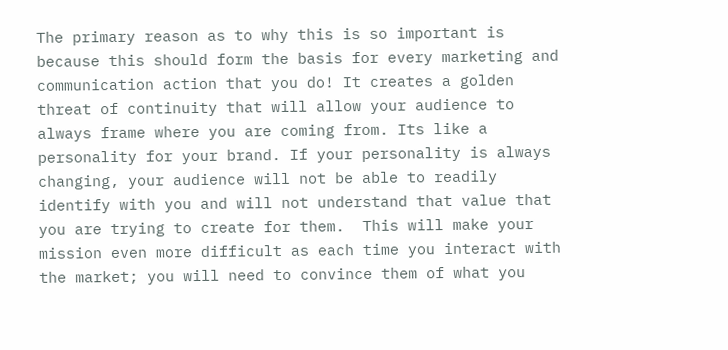The primary reason as to why this is so important is because this should form the basis for every marketing and communication action that you do! It creates a golden threat of continuity that will allow your audience to always frame where you are coming from. Its like a personality for your brand. If your personality is always changing, your audience will not be able to readily identify with you and will not understand that value that you are trying to create for them.  This will make your mission even more difficult as each time you interact with the market; you will need to convince them of what you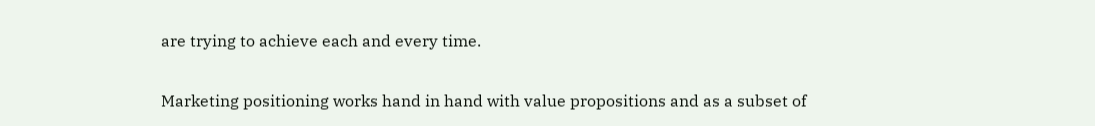are trying to achieve each and every time.

Marketing positioning works hand in hand with value propositions and as a subset of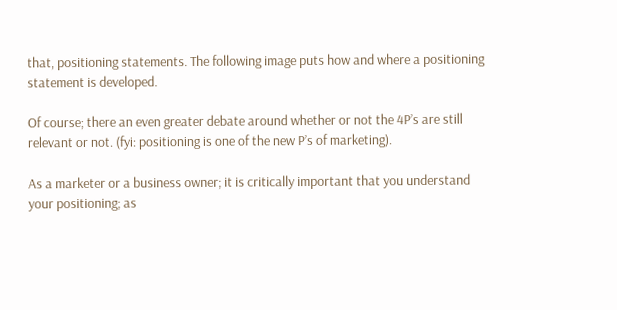that, positioning statements. The following image puts how and where a positioning statement is developed.

Of course; there an even greater debate around whether or not the 4P’s are still relevant or not. (fyi: positioning is one of the new P’s of marketing).

As a marketer or a business owner; it is critically important that you understand your positioning; as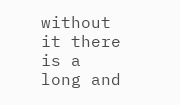without it there is a long and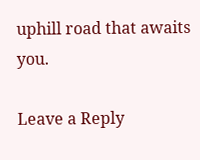uphill road that awaits you.

Leave a Reply